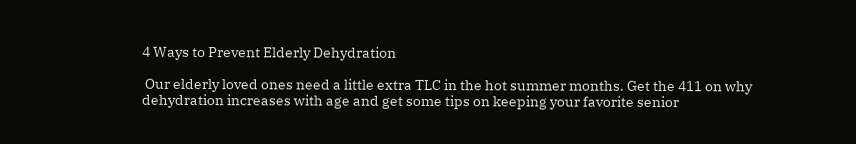4 Ways to Prevent Elderly Dehydration

 Our elderly loved ones need a little extra TLC in the hot summer months. Get the 411 on why dehydration increases with age and get some tips on keeping your favorite senior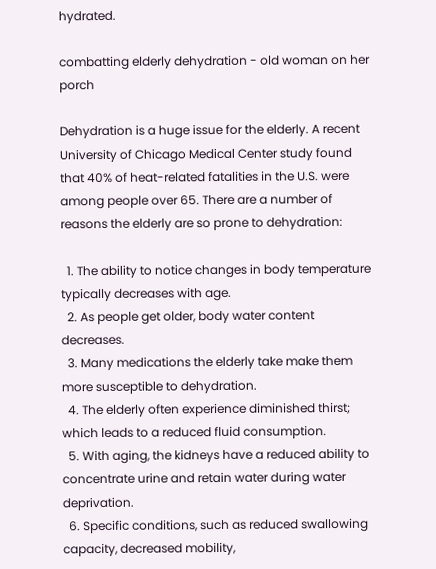hydrated.

combatting elderly dehydration - old woman on her porch

Dehydration is a huge issue for the elderly. A recent University of Chicago Medical Center study found that 40% of heat-related fatalities in the U.S. were among people over 65. There are a number of reasons the elderly are so prone to dehydration:

  1. The ability to notice changes in body temperature typically decreases with age.
  2. As people get older, body water content decreases.
  3. Many medications the elderly take make them more susceptible to dehydration.
  4. The elderly often experience diminished thirst; which leads to a reduced fluid consumption.
  5. With aging, the kidneys have a reduced ability to concentrate urine and retain water during water deprivation.
  6. Specific conditions, such as reduced swallowing capacity, decreased mobility,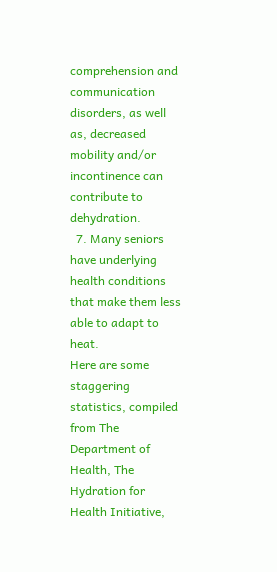comprehension and communication disorders, as well as, decreased mobility and/or incontinence can contribute to dehydration.
  7. Many seniors have underlying health conditions that make them less able to adapt to heat.
Here are some staggering statistics, compiled from The Department of Health, The Hydration for Health Initiative,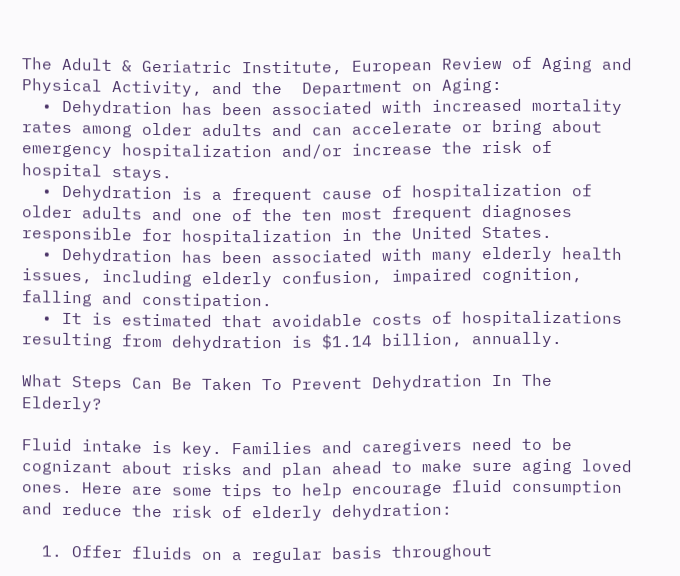The Adult & Geriatric Institute, European Review of Aging and Physical Activity, and the  Department on Aging:
  • Dehydration has been associated with increased mortality rates among older adults and can accelerate or bring about emergency hospitalization and/or increase the risk of hospital stays.
  • Dehydration is a frequent cause of hospitalization of older adults and one of the ten most frequent diagnoses responsible for hospitalization in the United States.
  • Dehydration has been associated with many elderly health issues, including elderly confusion, impaired cognition, falling and constipation.
  • It is estimated that avoidable costs of hospitalizations resulting from dehydration is $1.14 billion, annually.

What Steps Can Be Taken To Prevent Dehydration In The Elderly?

Fluid intake is key. Families and caregivers need to be cognizant about risks and plan ahead to make sure aging loved ones. Here are some tips to help encourage fluid consumption and reduce the risk of elderly dehydration:

  1. Offer fluids on a regular basis throughout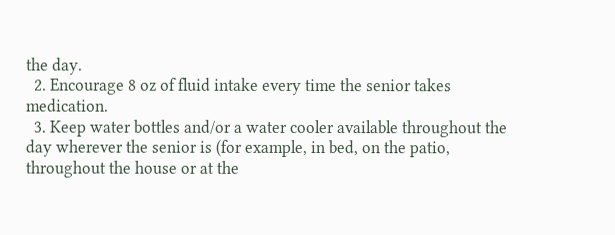the day.
  2. Encourage 8 oz of fluid intake every time the senior takes medication.
  3. Keep water bottles and/or a water cooler available throughout the day wherever the senior is (for example, in bed, on the patio, throughout the house or at the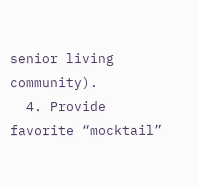senior living community).
  4. Provide favorite “mocktail”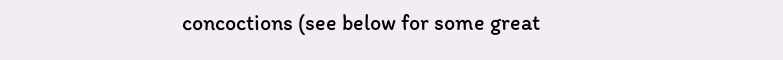concoctions (see below for some great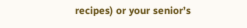recipes) or your senior’s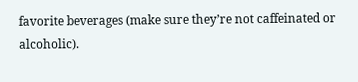favorite beverages (make sure they’re not caffeinated or alcoholic).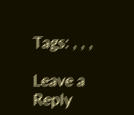Tags: , , ,

Leave a Reply